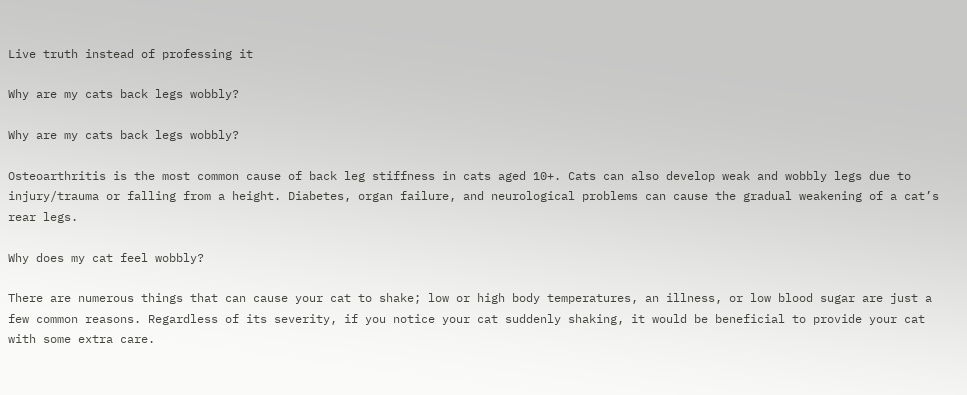Live truth instead of professing it

Why are my cats back legs wobbly?

Why are my cats back legs wobbly?

Osteoarthritis is the most common cause of back leg stiffness in cats aged 10+. Cats can also develop weak and wobbly legs due to injury/trauma or falling from a height. Diabetes, organ failure, and neurological problems can cause the gradual weakening of a cat’s rear legs.

Why does my cat feel wobbly?

There are numerous things that can cause your cat to shake; low or high body temperatures, an illness, or low blood sugar are just a few common reasons. Regardless of its severity, if you notice your cat suddenly shaking, it would be beneficial to provide your cat with some extra care.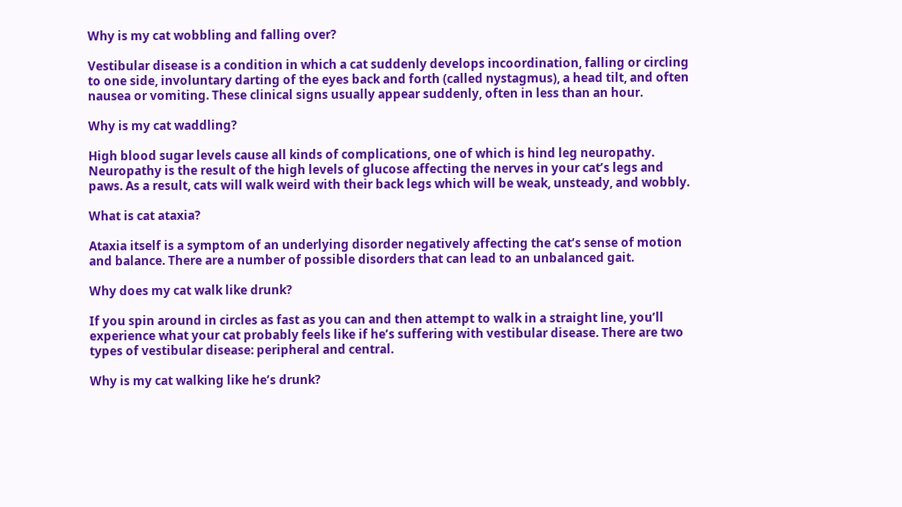Why is my cat wobbling and falling over?

Vestibular disease is a condition in which a cat suddenly develops incoordination, falling or circling to one side, involuntary darting of the eyes back and forth (called nystagmus), a head tilt, and often nausea or vomiting. These clinical signs usually appear suddenly, often in less than an hour.

Why is my cat waddling?

High blood sugar levels cause all kinds of complications, one of which is hind leg neuropathy. Neuropathy is the result of the high levels of glucose affecting the nerves in your cat’s legs and paws. As a result, cats will walk weird with their back legs which will be weak, unsteady, and wobbly.

What is cat ataxia?

Ataxia itself is a symptom of an underlying disorder negatively affecting the cat’s sense of motion and balance. There are a number of possible disorders that can lead to an unbalanced gait.

Why does my cat walk like drunk?

If you spin around in circles as fast as you can and then attempt to walk in a straight line, you’ll experience what your cat probably feels like if he’s suffering with vestibular disease. There are two types of vestibular disease: peripheral and central.

Why is my cat walking like he’s drunk?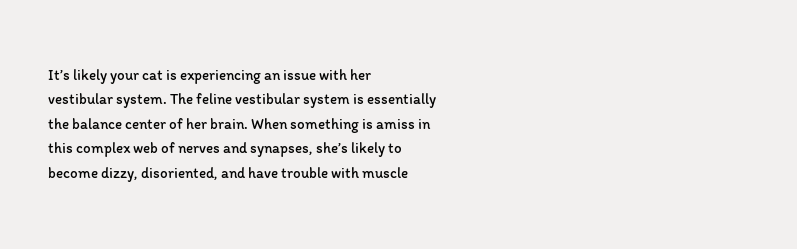It’s likely your cat is experiencing an issue with her vestibular system. The feline vestibular system is essentially the balance center of her brain. When something is amiss in this complex web of nerves and synapses, she’s likely to become dizzy, disoriented, and have trouble with muscle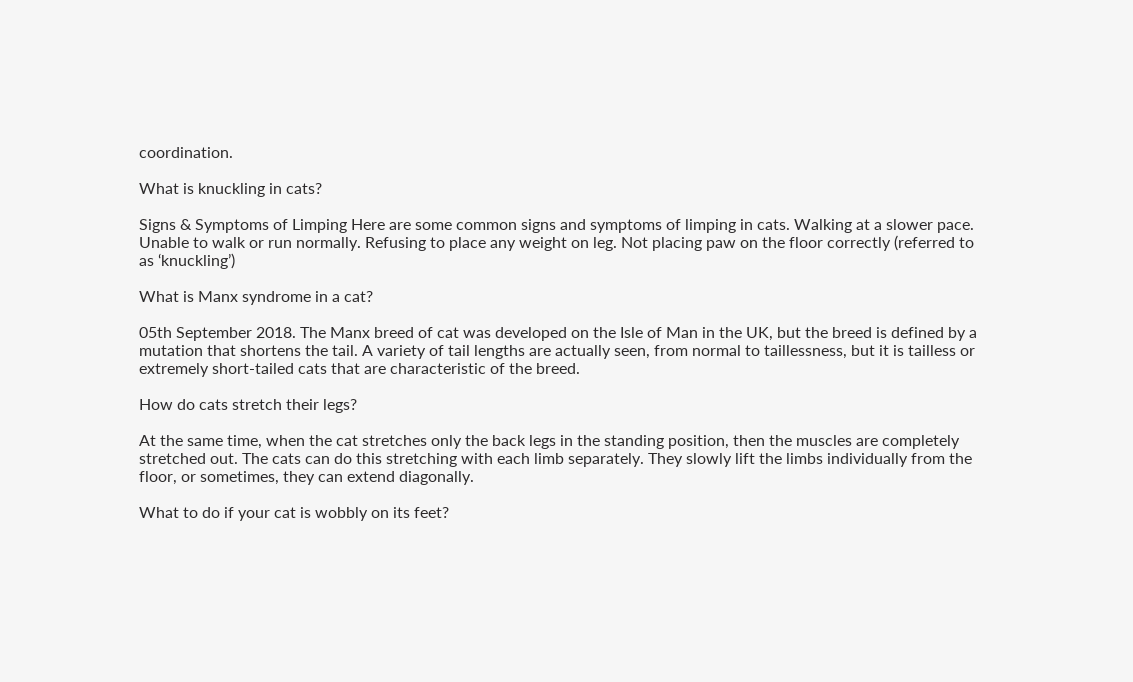coordination.

What is knuckling in cats?

Signs & Symptoms of Limping Here are some common signs and symptoms of limping in cats. Walking at a slower pace. Unable to walk or run normally. Refusing to place any weight on leg. Not placing paw on the floor correctly (referred to as ‘knuckling’)

What is Manx syndrome in a cat?

05th September 2018. The Manx breed of cat was developed on the Isle of Man in the UK, but the breed is defined by a mutation that shortens the tail. A variety of tail lengths are actually seen, from normal to taillessness, but it is tailless or extremely short-tailed cats that are characteristic of the breed.

How do cats stretch their legs?

At the same time, when the cat stretches only the back legs in the standing position, then the muscles are completely stretched out. The cats can do this stretching with each limb separately. They slowly lift the limbs individually from the floor, or sometimes, they can extend diagonally.

What to do if your cat is wobbly on its feet?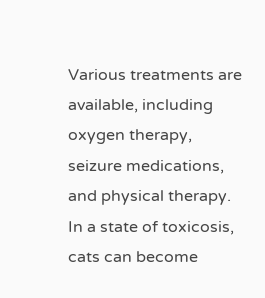Various treatments are available, including oxygen therapy, seizure medications, and physical therapy. In a state of toxicosis, cats can become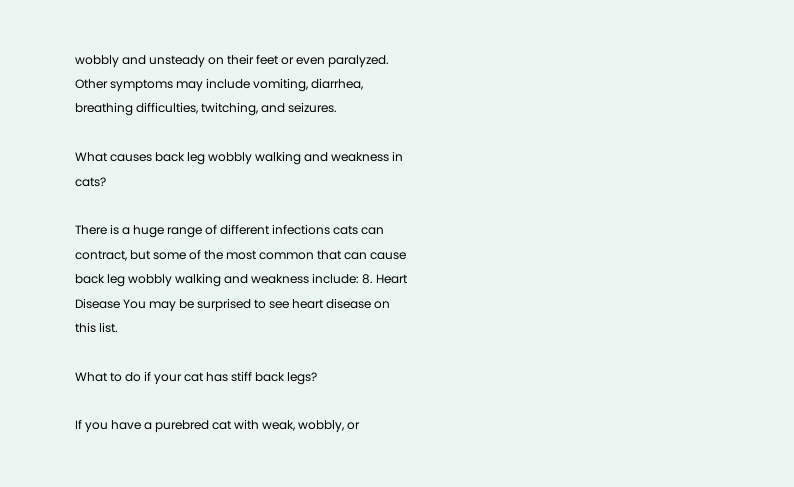wobbly and unsteady on their feet or even paralyzed. Other symptoms may include vomiting, diarrhea, breathing difficulties, twitching, and seizures.

What causes back leg wobbly walking and weakness in cats?

There is a huge range of different infections cats can contract, but some of the most common that can cause back leg wobbly walking and weakness include: 8. Heart Disease You may be surprised to see heart disease on this list.

What to do if your cat has stiff back legs?

If you have a purebred cat with weak, wobbly, or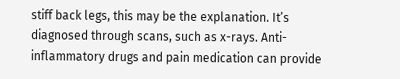stiff back legs, this may be the explanation. It’s diagnosed through scans, such as x-rays. Anti-inflammatory drugs and pain medication can provide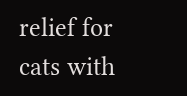relief for cats with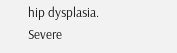hip dysplasia. Severe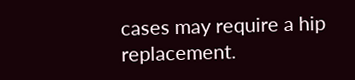cases may require a hip replacement.